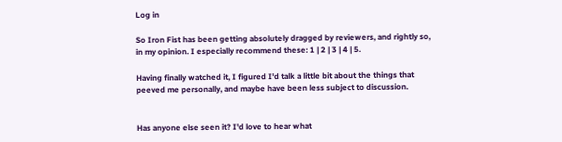Log in

So Iron Fist has been getting absolutely dragged by reviewers, and rightly so, in my opinion. I especially recommend these: 1 | 2 | 3 | 4 | 5.

Having finally watched it, I figured I'd talk a little bit about the things that peeved me personally, and maybe have been less subject to discussion.


Has anyone else seen it? I'd love to hear what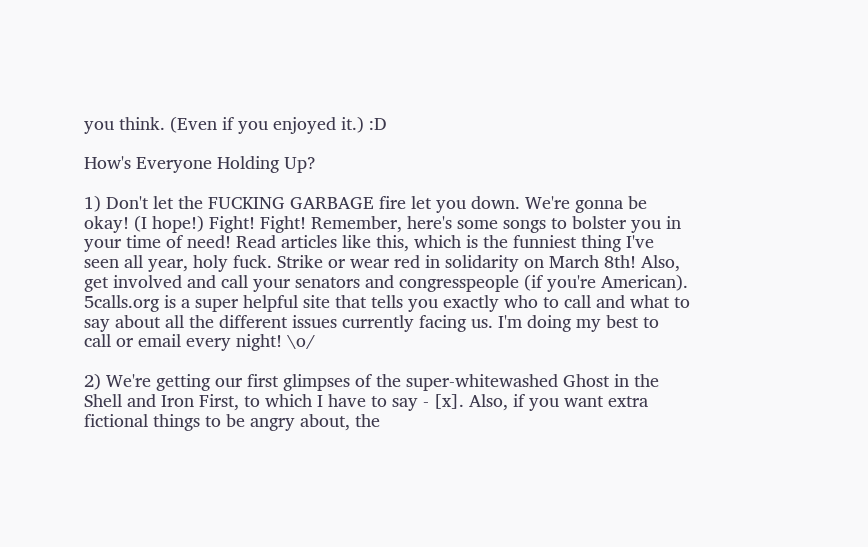you think. (Even if you enjoyed it.) :D

How's Everyone Holding Up?

1) Don't let the FUCKING GARBAGE fire let you down. We're gonna be okay! (I hope!) Fight! Fight! Remember, here's some songs to bolster you in your time of need! Read articles like this, which is the funniest thing I've seen all year, holy fuck. Strike or wear red in solidarity on March 8th! Also, get involved and call your senators and congresspeople (if you're American). 5calls.org is a super helpful site that tells you exactly who to call and what to say about all the different issues currently facing us. I'm doing my best to call or email every night! \o/

2) We're getting our first glimpses of the super-whitewashed Ghost in the Shell and Iron First, to which I have to say - [x]. Also, if you want extra fictional things to be angry about, the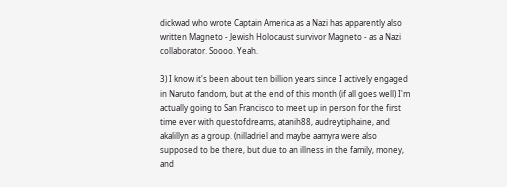dickwad who wrote Captain America as a Nazi has apparently also written Magneto - Jewish Holocaust survivor Magneto - as a Nazi collaborator. Soooo. Yeah.

3) I know it's been about ten billion years since I actively engaged in Naruto fandom, but at the end of this month (if all goes well) I'm actually going to San Francisco to meet up in person for the first time ever with questofdreams, atanih88, audreytiphaine, and akalillyn as a group. (nilladriel and maybe aamyra were also supposed to be there, but due to an illness in the family, money, and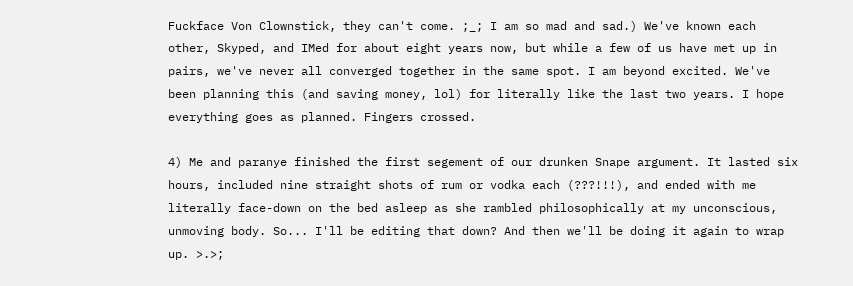Fuckface Von Clownstick, they can't come. ;_; I am so mad and sad.) We've known each other, Skyped, and IMed for about eight years now, but while a few of us have met up in pairs, we've never all converged together in the same spot. I am beyond excited. We've been planning this (and saving money, lol) for literally like the last two years. I hope everything goes as planned. Fingers crossed.

4) Me and paranye finished the first segement of our drunken Snape argument. It lasted six hours, included nine straight shots of rum or vodka each (???!!!), and ended with me literally face-down on the bed asleep as she rambled philosophically at my unconscious, unmoving body. So... I'll be editing that down? And then we'll be doing it again to wrap up. >.>;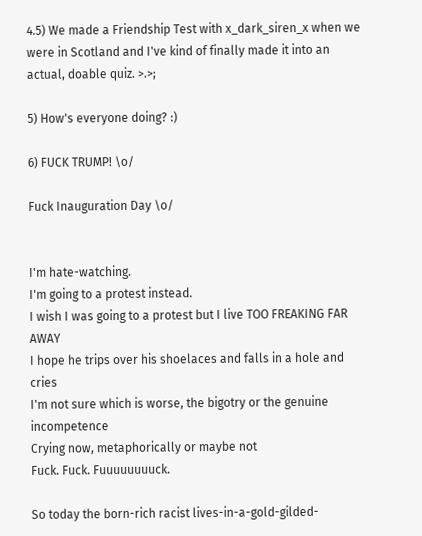4.5) We made a Friendship Test with x_dark_siren_x when we were in Scotland and I've kind of finally made it into an actual, doable quiz. >.>;

5) How's everyone doing? :)

6) FUCK TRUMP! \o/

Fuck Inauguration Day \o/


I'm hate-watching.
I'm going to a protest instead.
I wish I was going to a protest but I live TOO FREAKING FAR AWAY
I hope he trips over his shoelaces and falls in a hole and cries
I'm not sure which is worse, the bigotry or the genuine incompetence
Crying now, metaphorically or maybe not
Fuck. Fuck. Fuuuuuuuuck.

So today the born-rich racist lives-in-a-gold-gilded-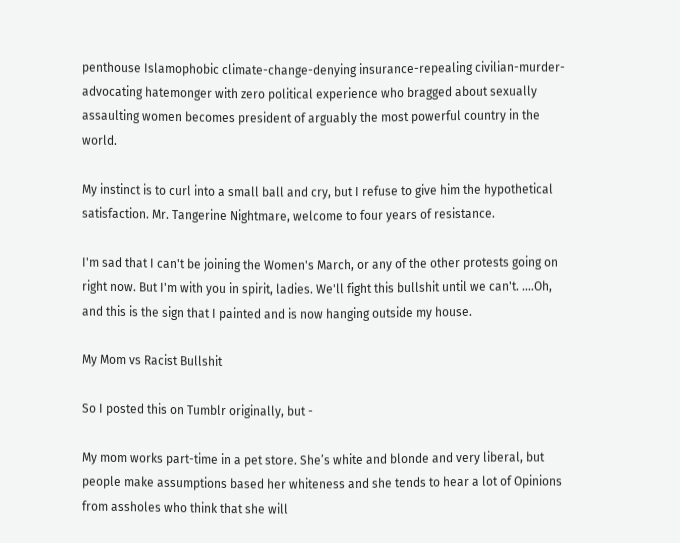penthouse Islamophobic climate-change-denying insurance-repealing civilian-murder-advocating hatemonger with zero political experience who bragged about sexually assaulting women becomes president of arguably the most powerful country in the world.

My instinct is to curl into a small ball and cry, but I refuse to give him the hypothetical satisfaction. Mr. Tangerine Nightmare, welcome to four years of resistance.

I'm sad that I can't be joining the Women's March, or any of the other protests going on right now. But I'm with you in spirit, ladies. We'll fight this bullshit until we can't. ....Oh, and this is the sign that I painted and is now hanging outside my house.

My Mom vs Racist Bullshit

So I posted this on Tumblr originally, but -

My mom works part-time in a pet store. She’s white and blonde and very liberal, but people make assumptions based her whiteness and she tends to hear a lot of Opinions from assholes who think that she will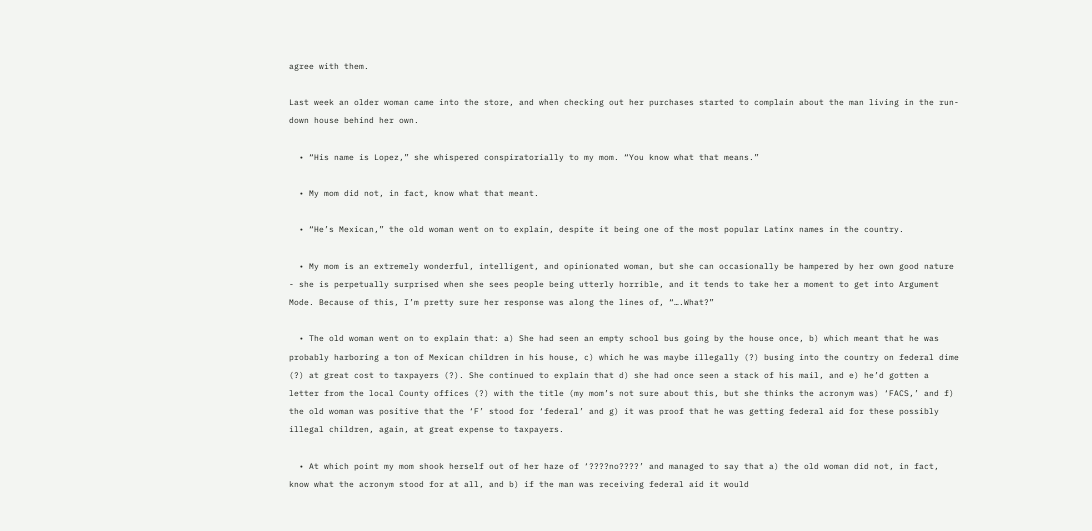agree with them.

Last week an older woman came into the store, and when checking out her purchases started to complain about the man living in the run-down house behind her own.

  • “His name is Lopez,” she whispered conspiratorially to my mom. “You know what that means.”

  • My mom did not, in fact, know what that meant.

  • “He’s Mexican,” the old woman went on to explain, despite it being one of the most popular Latinx names in the country.

  • My mom is an extremely wonderful, intelligent, and opinionated woman, but she can occasionally be hampered by her own good nature - she is perpetually surprised when she sees people being utterly horrible, and it tends to take her a moment to get into Argument Mode. Because of this, I’m pretty sure her response was along the lines of, “….What?”

  • The old woman went on to explain that: a) She had seen an empty school bus going by the house once, b) which meant that he was probably harboring a ton of Mexican children in his house, c) which he was maybe illegally (?) busing into the country on federal dime (?) at great cost to taxpayers (?). She continued to explain that d) she had once seen a stack of his mail, and e) he’d gotten a letter from the local County offices (?) with the title (my mom’s not sure about this, but she thinks the acronym was) ‘FACS,’ and f) the old woman was positive that the ‘F’ stood for ‘federal’ and g) it was proof that he was getting federal aid for these possibly illegal children, again, at great expense to taxpayers.

  • At which point my mom shook herself out of her haze of ‘????no????’ and managed to say that a) the old woman did not, in fact, know what the acronym stood for at all, and b) if the man was receiving federal aid it would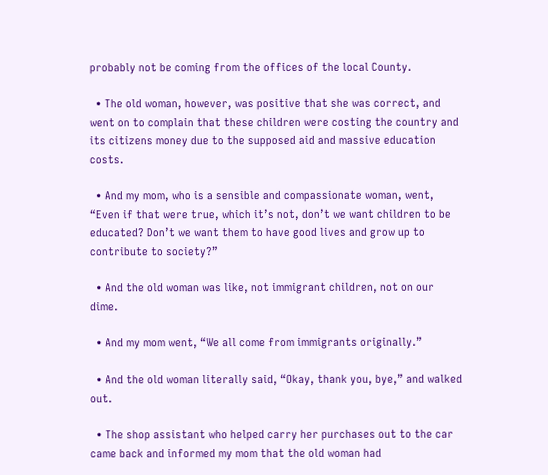probably not be coming from the offices of the local County.

  • The old woman, however, was positive that she was correct, and went on to complain that these children were costing the country and its citizens money due to the supposed aid and massive education costs.

  • And my mom, who is a sensible and compassionate woman, went, “Even if that were true, which it’s not, don’t we want children to be educated? Don’t we want them to have good lives and grow up to contribute to society?”

  • And the old woman was like, not immigrant children, not on our dime.

  • And my mom went, “We all come from immigrants originally.”

  • And the old woman literally said, “Okay, thank you, bye,” and walked out.

  • The shop assistant who helped carry her purchases out to the car came back and informed my mom that the old woman had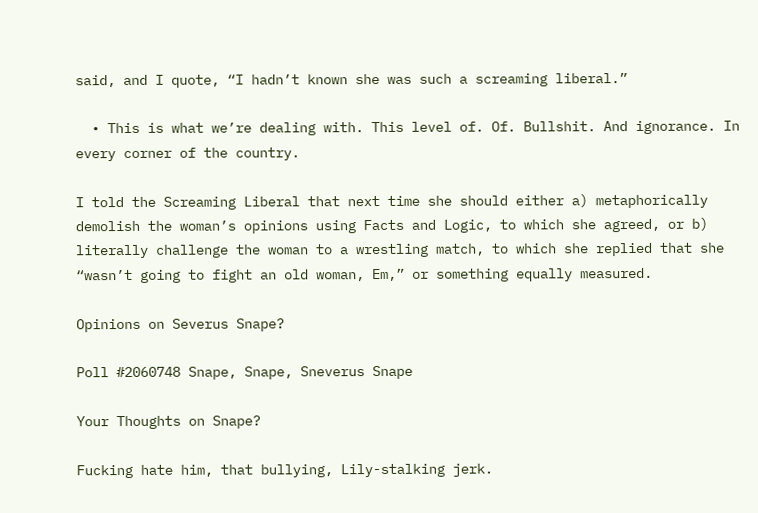said, and I quote, “I hadn’t known she was such a screaming liberal.”

  • This is what we’re dealing with. This level of. Of. Bullshit. And ignorance. In every corner of the country.

I told the Screaming Liberal that next time she should either a) metaphorically demolish the woman’s opinions using Facts and Logic, to which she agreed, or b) literally challenge the woman to a wrestling match, to which she replied that she “wasn’t going to fight an old woman, Em,” or something equally measured.

Opinions on Severus Snape?

Poll #2060748 Snape, Snape, Sneverus Snape

Your Thoughts on Snape?

Fucking hate him, that bullying, Lily-stalking jerk.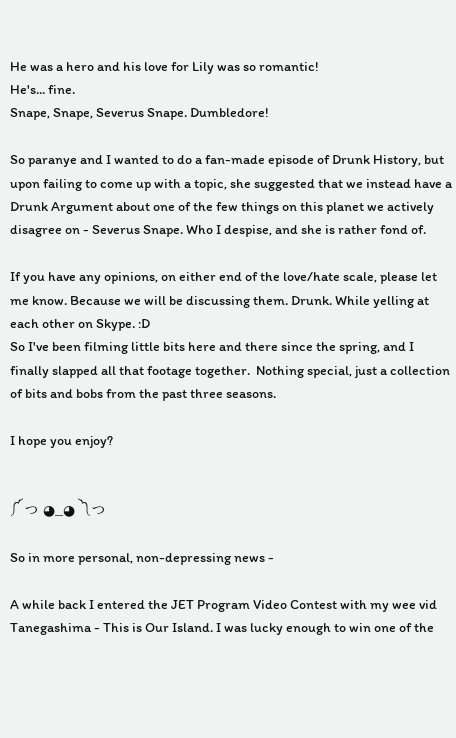He was a hero and his love for Lily was so romantic!
He's... fine.
Snape, Snape, Severus Snape. Dumbledore!

So paranye and I wanted to do a fan-made episode of Drunk History, but upon failing to come up with a topic, she suggested that we instead have a Drunk Argument about one of the few things on this planet we actively disagree on - Severus Snape. Who I despise, and she is rather fond of.

If you have any opinions, on either end of the love/hate scale, please let me know. Because we will be discussing them. Drunk. While yelling at each other on Skype. :D
So I've been filming little bits here and there since the spring, and I finally slapped all that footage together.  Nothing special, just a collection of bits and bobs from the past three seasons.

I hope you enjoy?


༼ つ ◕_◕ ༽つ

So in more personal, non-depressing news -

A while back I entered the JET Program Video Contest with my wee vid Tanegashima - This is Our Island. I was lucky enough to win one of the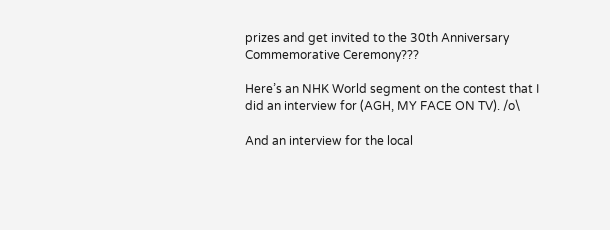prizes and get invited to the 30th Anniversary Commemorative Ceremony???

Here’s an NHK World segment on the contest that I did an interview for (AGH, MY FACE ON TV). /o\

And an interview for the local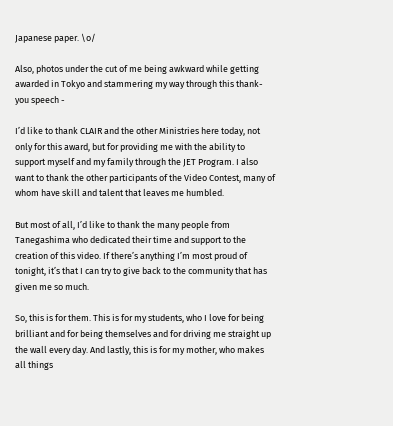Japanese paper. \o/

Also, photos under the cut of me being awkward while getting awarded in Tokyo and stammering my way through this thank-you speech -

I’d like to thank CLAIR and the other Ministries here today, not only for this award, but for providing me with the ability to support myself and my family through the JET Program. I also want to thank the other participants of the Video Contest, many of whom have skill and talent that leaves me humbled.

But most of all, I’d like to thank the many people from Tanegashima who dedicated their time and support to the creation of this video. If there’s anything I’m most proud of tonight, it’s that I can try to give back to the community that has given me so much.

So, this is for them. This is for my students, who I love for being brilliant and for being themselves and for driving me straight up the wall every day. And lastly, this is for my mother, who makes all things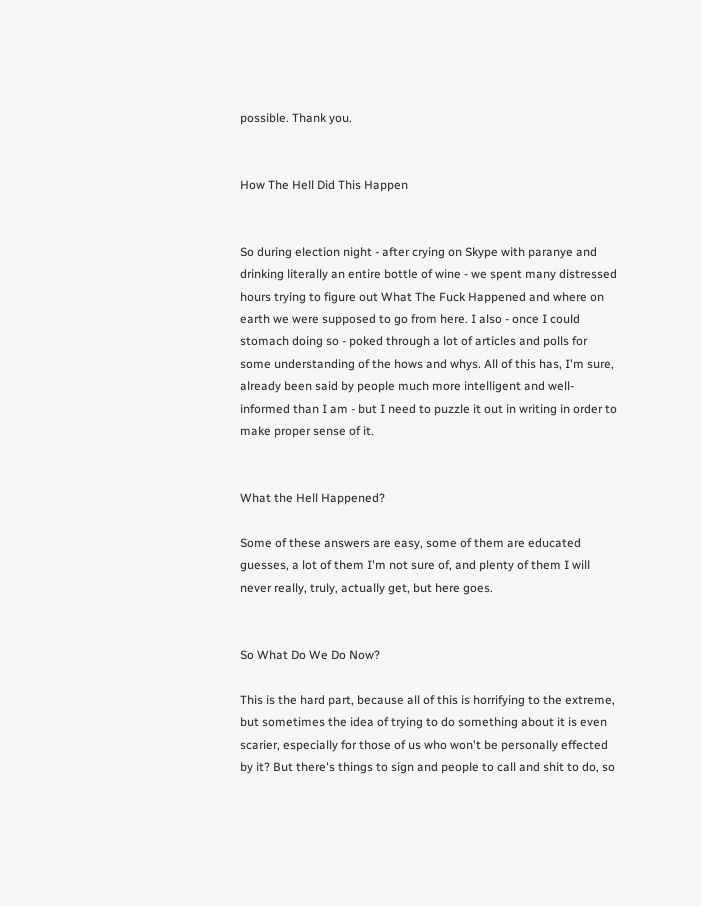possible. Thank you.


How The Hell Did This Happen


So during election night - after crying on Skype with paranye and drinking literally an entire bottle of wine - we spent many distressed hours trying to figure out What The Fuck Happened and where on earth we were supposed to go from here. I also - once I could stomach doing so - poked through a lot of articles and polls for some understanding of the hows and whys. All of this has, I'm sure, already been said by people much more intelligent and well-informed than I am - but I need to puzzle it out in writing in order to make proper sense of it.


What the Hell Happened?

Some of these answers are easy, some of them are educated guesses, a lot of them I'm not sure of, and plenty of them I will never really, truly, actually get, but here goes.


So What Do We Do Now?

This is the hard part, because all of this is horrifying to the extreme, but sometimes the idea of trying to do something about it is even scarier, especially for those of us who won't be personally effected by it? But there's things to sign and people to call and shit to do, so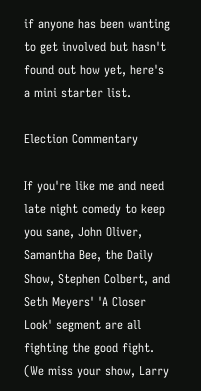if anyone has been wanting to get involved but hasn't found out how yet, here's a mini starter list.

Election Commentary

If you're like me and need late night comedy to keep you sane, John Oliver, Samantha Bee, the Daily Show, Stephen Colbert, and Seth Meyers' 'A Closer Look' segment are all fighting the good fight. (We miss your show, Larry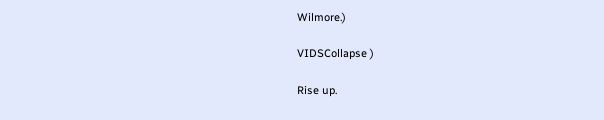Wilmore.)

VIDSCollapse )

Rise up.